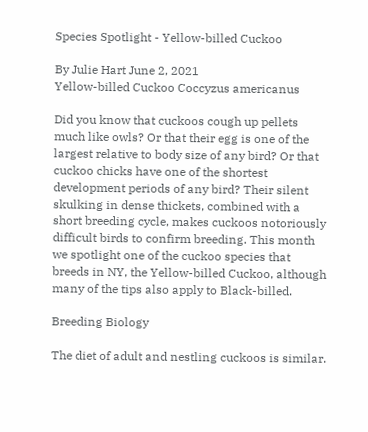Species Spotlight - Yellow-billed Cuckoo

By Julie Hart June 2, 2021
Yellow-billed Cuckoo Coccyzus americanus

Did you know that cuckoos cough up pellets much like owls? Or that their egg is one of the largest relative to body size of any bird? Or that cuckoo chicks have one of the shortest development periods of any bird? Their silent skulking in dense thickets, combined with a short breeding cycle, makes cuckoos notoriously difficult birds to confirm breeding. This month we spotlight one of the cuckoo species that breeds in NY, the Yellow-billed Cuckoo, although many of the tips also apply to Black-billed.

Breeding Biology

The diet of adult and nestling cuckoos is similar.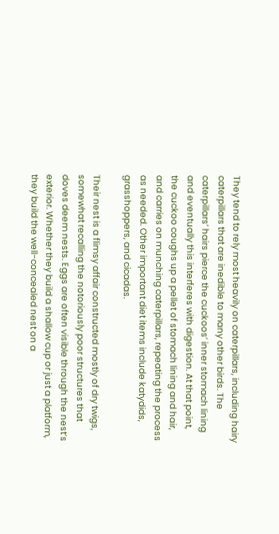They tend to rely most heavily on caterpillars, including hairy caterpillars that are inedible to many other birds. The caterpillars’ hairs pierce the cuckoos’ inner stomach lining and eventually this interferes with digestion. At that point, the cuckoo coughs up a pellet of stomach lining and hair, and carries on munching caterpillars, repeating the process as needed. Other important diet items include katydids, grasshoppers, and cicadas.

Their nest is a flimsy affair constructed mostly of dry twigs, somewhat recalling the notoriously poor structures that doves deem nests. Eggs are often visible through the nest’s exterior. Whether they build a shallow cup or just a platform, they build the well-concealed nest on a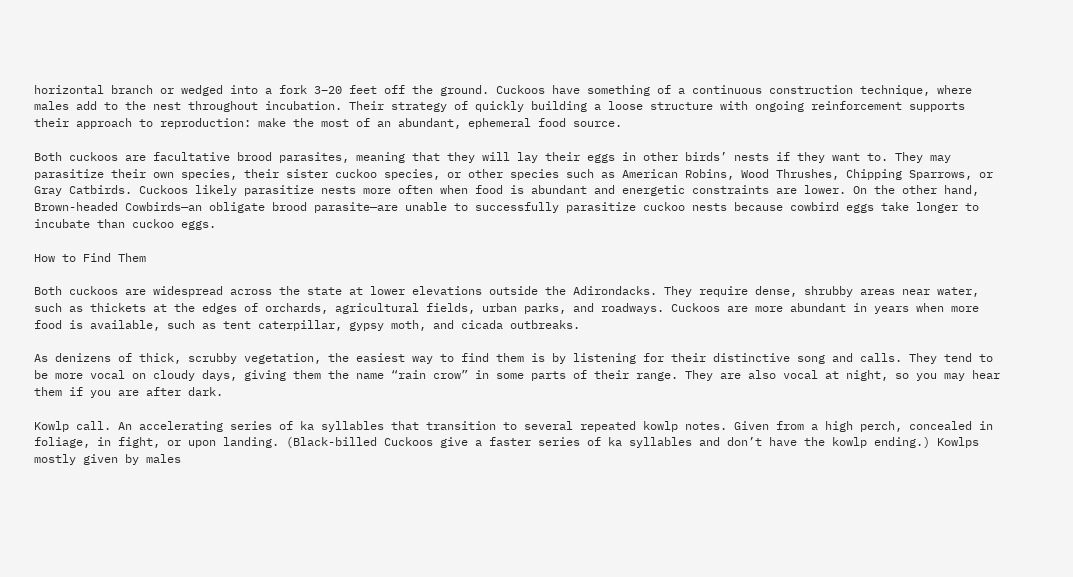horizontal branch or wedged into a fork 3–20 feet off the ground. Cuckoos have something of a continuous construction technique, where males add to the nest throughout incubation. Their strategy of quickly building a loose structure with ongoing reinforcement supports their approach to reproduction: make the most of an abundant, ephemeral food source.

Both cuckoos are facultative brood parasites, meaning that they will lay their eggs in other birds’ nests if they want to. They may parasitize their own species, their sister cuckoo species, or other species such as American Robins, Wood Thrushes, Chipping Sparrows, or Gray Catbirds. Cuckoos likely parasitize nests more often when food is abundant and energetic constraints are lower. On the other hand, Brown-headed Cowbirds—an obligate brood parasite—are unable to successfully parasitize cuckoo nests because cowbird eggs take longer to incubate than cuckoo eggs.

How to Find Them

Both cuckoos are widespread across the state at lower elevations outside the Adirondacks. They require dense, shrubby areas near water, such as thickets at the edges of orchards, agricultural fields, urban parks, and roadways. Cuckoos are more abundant in years when more food is available, such as tent caterpillar, gypsy moth, and cicada outbreaks.

As denizens of thick, scrubby vegetation, the easiest way to find them is by listening for their distinctive song and calls. They tend to be more vocal on cloudy days, giving them the name “rain crow” in some parts of their range. They are also vocal at night, so you may hear them if you are after dark.

Kowlp call. An accelerating series of ka syllables that transition to several repeated kowlp notes. Given from a high perch, concealed in foliage, in fight, or upon landing. (Black-billed Cuckoos give a faster series of ka syllables and don’t have the kowlp ending.) Kowlps mostly given by males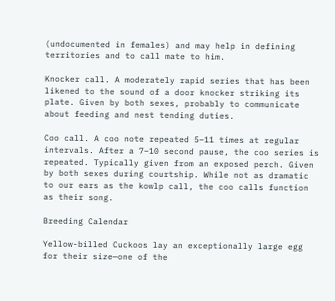(undocumented in females) and may help in defining territories and to call mate to him.

Knocker call. A moderately rapid series that has been likened to the sound of a door knocker striking its plate. Given by both sexes, probably to communicate about feeding and nest tending duties.

Coo call. A coo note repeated 5–11 times at regular intervals. After a 7–10 second pause, the coo series is repeated. Typically given from an exposed perch. Given by both sexes during courtship. While not as dramatic to our ears as the kowlp call, the coo calls function as their song.

Breeding Calendar

Yellow-billed Cuckoos lay an exceptionally large egg for their size—one of the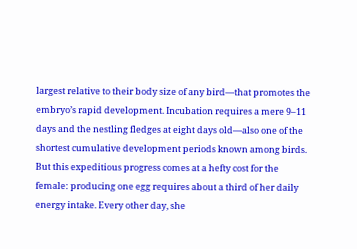largest relative to their body size of any bird—that promotes the embryo’s rapid development. Incubation requires a mere 9–11 days and the nestling fledges at eight days old—also one of the shortest cumulative development periods known among birds. But this expeditious progress comes at a hefty cost for the female: producing one egg requires about a third of her daily energy intake. Every other day, she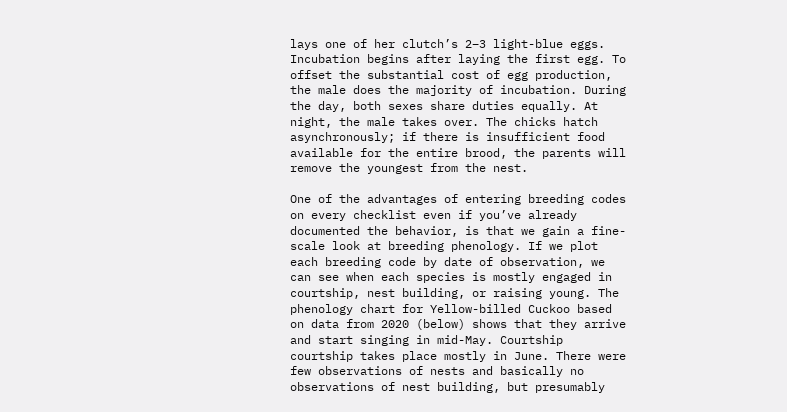lays one of her clutch’s 2–3 light-blue eggs. Incubation begins after laying the first egg. To offset the substantial cost of egg production, the male does the majority of incubation. During the day, both sexes share duties equally. At night, the male takes over. The chicks hatch asynchronously; if there is insufficient food available for the entire brood, the parents will remove the youngest from the nest.

One of the advantages of entering breeding codes on every checklist even if you’ve already documented the behavior, is that we gain a fine-scale look at breeding phenology. If we plot each breeding code by date of observation, we can see when each species is mostly engaged in courtship, nest building, or raising young. The phenology chart for Yellow-billed Cuckoo based on data from 2020 (below) shows that they arrive and start singing in mid-May. Courtship courtship takes place mostly in June. There were few observations of nests and basically no observations of nest building, but presumably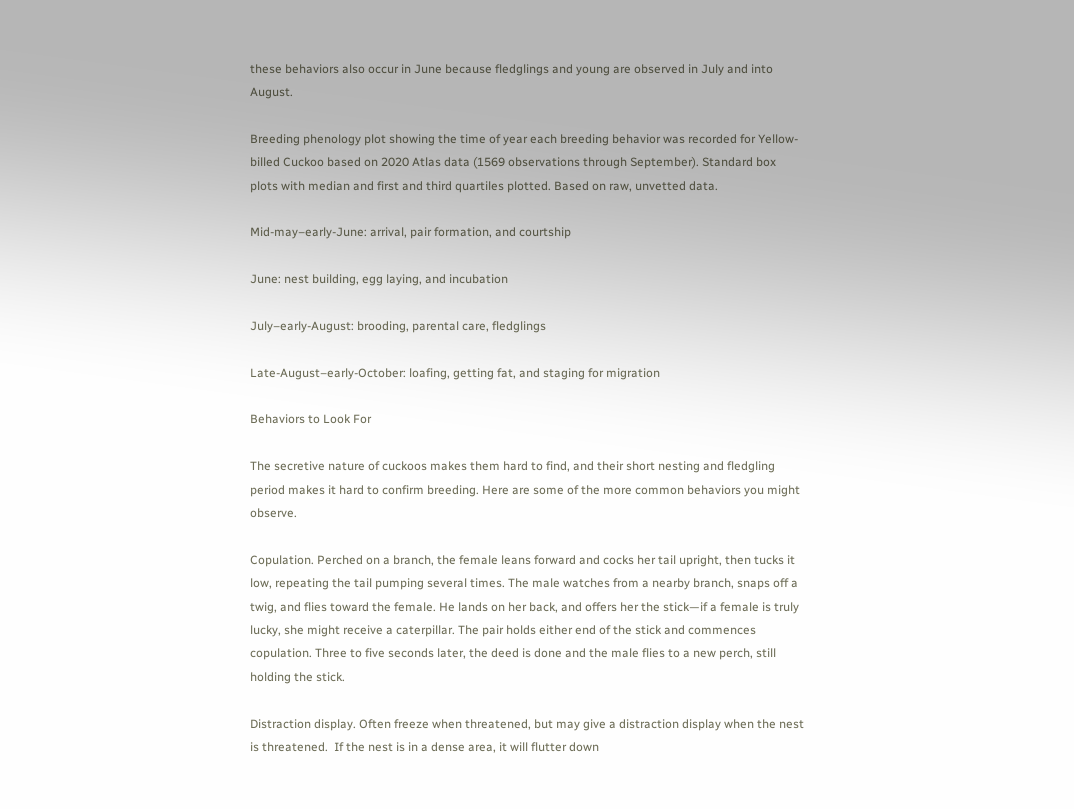these behaviors also occur in June because fledglings and young are observed in July and into August.

Breeding phenology plot showing the time of year each breeding behavior was recorded for Yellow-billed Cuckoo based on 2020 Atlas data (1569 observations through September). Standard box plots with median and first and third quartiles plotted. Based on raw, unvetted data.

Mid-may–early-June: arrival, pair formation, and courtship

June: nest building, egg laying, and incubation

July–early-August: brooding, parental care, fledglings

Late-August–early-October: loafing, getting fat, and staging for migration

Behaviors to Look For

The secretive nature of cuckoos makes them hard to find, and their short nesting and fledgling period makes it hard to confirm breeding. Here are some of the more common behaviors you might observe.

Copulation. Perched on a branch, the female leans forward and cocks her tail upright, then tucks it low, repeating the tail pumping several times. The male watches from a nearby branch, snaps off a twig, and flies toward the female. He lands on her back, and offers her the stick—if a female is truly lucky, she might receive a caterpillar. The pair holds either end of the stick and commences copulation. Three to five seconds later, the deed is done and the male flies to a new perch, still holding the stick.

Distraction display. Often freeze when threatened, but may give a distraction display when the nest is threatened.  If the nest is in a dense area, it will flutter down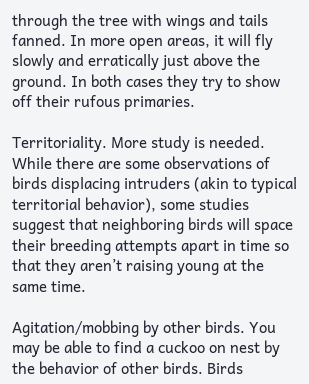through the tree with wings and tails fanned. In more open areas, it will fly slowly and erratically just above the ground. In both cases they try to show off their rufous primaries.

Territoriality. More study is needed. While there are some observations of birds displacing intruders (akin to typical territorial behavior), some studies suggest that neighboring birds will space their breeding attempts apart in time so that they aren’t raising young at the same time.

Agitation/mobbing by other birds. You may be able to find a cuckoo on nest by the behavior of other birds. Birds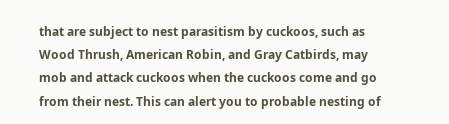that are subject to nest parasitism by cuckoos, such as Wood Thrush, American Robin, and Gray Catbirds, may mob and attack cuckoos when the cuckoos come and go from their nest. This can alert you to probable nesting of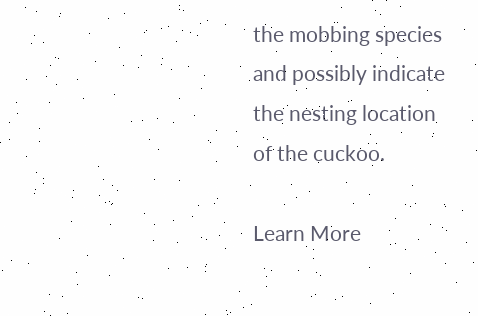the mobbing species and possibly indicate the nesting location of the cuckoo.

Learn More